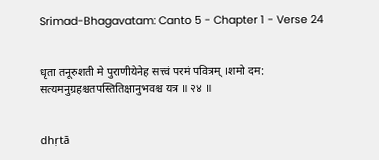Srimad-Bhagavatam: Canto 5 - Chapter 1 - Verse 24


धृता तनूरुशती मे पुराणीयेनेह सत्त्वं परमं पवित्रम् ।शमो दम: सत्यमनुग्रहश्चतपस्तितिक्षानुभवश्च यत्र ॥ २४ ॥


dhṛtā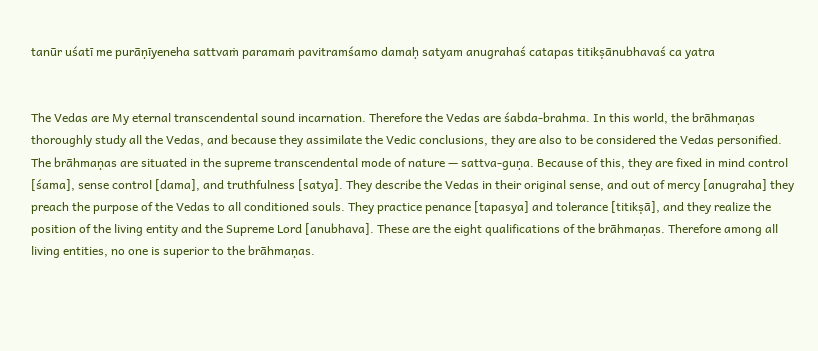tanūr uśatī me purāṇīyeneha sattvaṁ paramaṁ pavitramśamo damaḥ satyam anugrahaś catapas titikṣānubhavaś ca yatra


The Vedas are My eternal transcendental sound incarnation. Therefore the Vedas are śabda-brahma. In this world, the brāhmaṇas thoroughly study all the Vedas, and because they assimilate the Vedic conclusions, they are also to be considered the Vedas personified. The brāhmaṇas are situated in the supreme transcendental mode of nature — sattva-guṇa. Because of this, they are fixed in mind control [śama], sense control [dama], and truthfulness [satya]. They describe the Vedas in their original sense, and out of mercy [anugraha] they preach the purpose of the Vedas to all conditioned souls. They practice penance [tapasya] and tolerance [titikṣā], and they realize the position of the living entity and the Supreme Lord [anubhava]. These are the eight qualifications of the brāhmaṇas. Therefore among all living entities, no one is superior to the brāhmaṇas.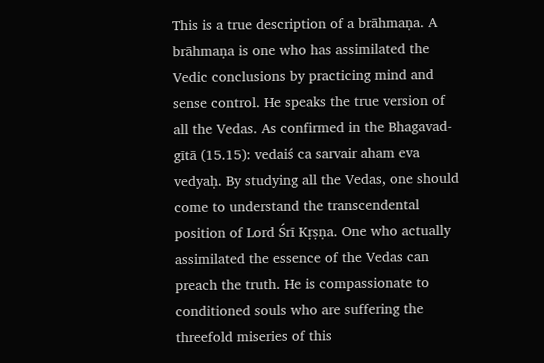This is a true description of a brāhmaṇa. A brāhmaṇa is one who has assimilated the Vedic conclusions by practicing mind and sense control. He speaks the true version of all the Vedas. As confirmed in the Bhagavad-gītā (15.15): vedaiś ca sarvair aham eva vedyaḥ. By studying all the Vedas, one should come to understand the transcendental position of Lord Śrī Kṛṣṇa. One who actually assimilated the essence of the Vedas can preach the truth. He is compassionate to conditioned souls who are suffering the threefold miseries of this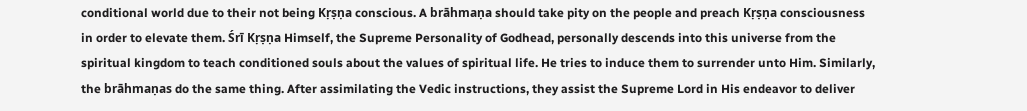conditional world due to their not being Kṛṣṇa conscious. A brāhmaṇa should take pity on the people and preach Kṛṣṇa consciousness in order to elevate them. Śrī Kṛṣṇa Himself, the Supreme Personality of Godhead, personally descends into this universe from the spiritual kingdom to teach conditioned souls about the values of spiritual life. He tries to induce them to surrender unto Him. Similarly, the brāhmaṇas do the same thing. After assimilating the Vedic instructions, they assist the Supreme Lord in His endeavor to deliver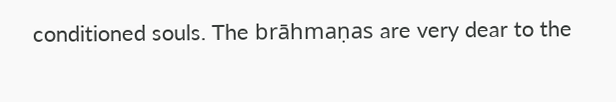conditioned souls. The brāhmaṇas are very dear to the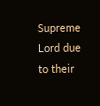Supreme Lord due to their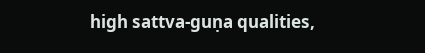high sattva-guṇa qualities,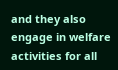and they also engage in welfare activities for all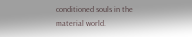conditioned souls in the material world.